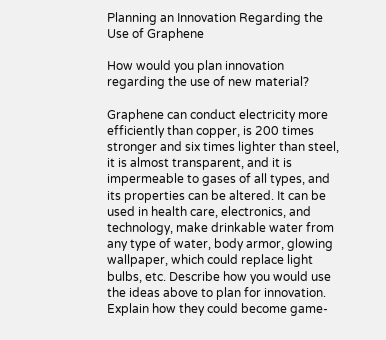Planning an Innovation Regarding the Use of Graphene

How would you plan innovation regarding the use of new material?

Graphene can conduct electricity more efficiently than copper, is 200 times stronger and six times lighter than steel, it is almost transparent, and it is impermeable to gases of all types, and its properties can be altered. It can be used in health care, electronics, and technology, make drinkable water from any type of water, body armor, glowing wallpaper, which could replace light bulbs, etc. Describe how you would use the ideas above to plan for innovation. Explain how they could become game-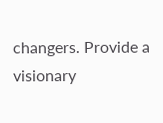changers. Provide a visionary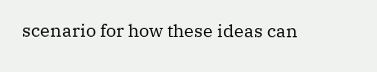scenario for how these ideas can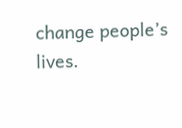change people’s lives.